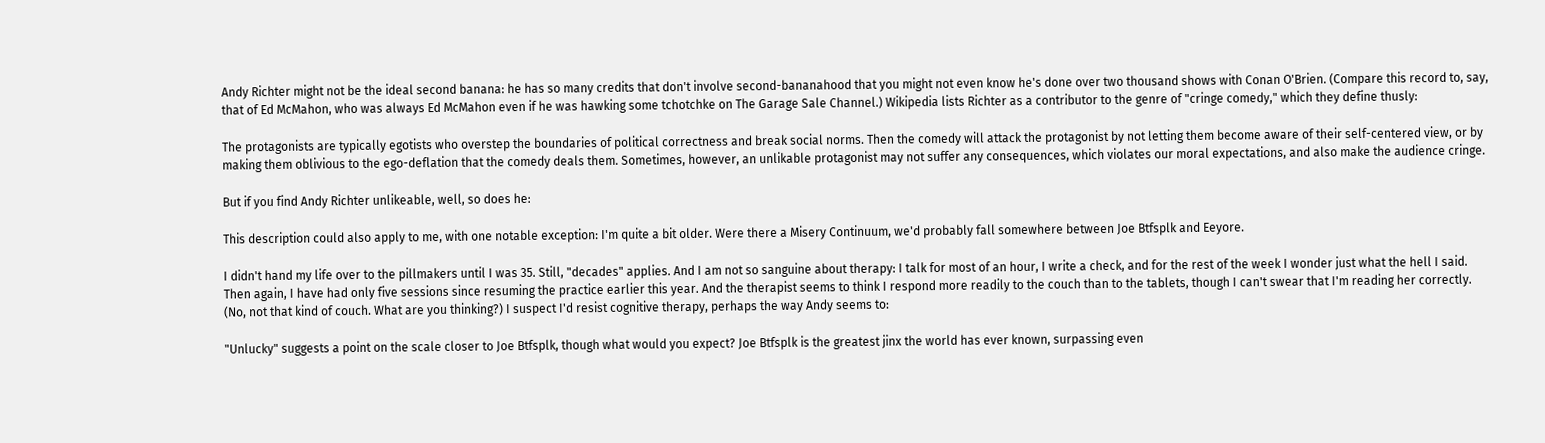Andy Richter might not be the ideal second banana: he has so many credits that don't involve second-bananahood that you might not even know he's done over two thousand shows with Conan O'Brien. (Compare this record to, say, that of Ed McMahon, who was always Ed McMahon even if he was hawking some tchotchke on The Garage Sale Channel.) Wikipedia lists Richter as a contributor to the genre of "cringe comedy," which they define thusly:

The protagonists are typically egotists who overstep the boundaries of political correctness and break social norms. Then the comedy will attack the protagonist by not letting them become aware of their self-centered view, or by making them oblivious to the ego-deflation that the comedy deals them. Sometimes, however, an unlikable protagonist may not suffer any consequences, which violates our moral expectations, and also make the audience cringe.

But if you find Andy Richter unlikeable, well, so does he:

This description could also apply to me, with one notable exception: I'm quite a bit older. Were there a Misery Continuum, we'd probably fall somewhere between Joe Btfsplk and Eeyore.

I didn't hand my life over to the pillmakers until I was 35. Still, "decades" applies. And I am not so sanguine about therapy: I talk for most of an hour, I write a check, and for the rest of the week I wonder just what the hell I said. Then again, I have had only five sessions since resuming the practice earlier this year. And the therapist seems to think I respond more readily to the couch than to the tablets, though I can't swear that I'm reading her correctly. (No, not that kind of couch. What are you thinking?) I suspect I'd resist cognitive therapy, perhaps the way Andy seems to:

"Unlucky" suggests a point on the scale closer to Joe Btfsplk, though what would you expect? Joe Btfsplk is the greatest jinx the world has ever known, surpassing even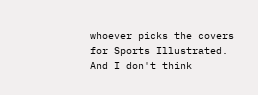whoever picks the covers for Sports Illustrated. And I don't think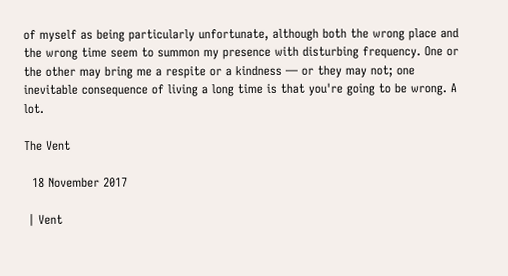of myself as being particularly unfortunate, although both the wrong place and the wrong time seem to summon my presence with disturbing frequency. One or the other may bring me a respite or a kindness — or they may not; one inevitable consequence of living a long time is that you're going to be wrong. A lot.

The Vent

  18 November 2017

 | Vent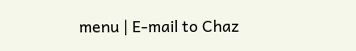menu | E-mail to Chaz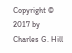Copyright © 2017 by Charles G. Hill